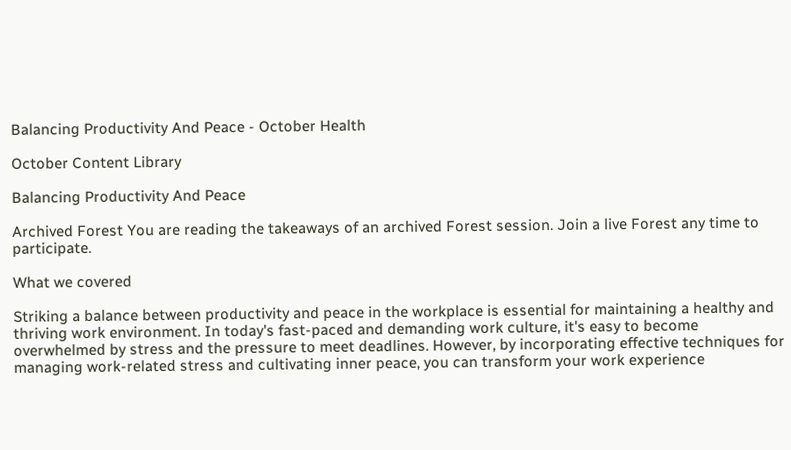Balancing Productivity And Peace - October Health

October Content Library

Balancing Productivity And Peace

Archived Forest You are reading the takeaways of an archived Forest session. Join a live Forest any time to participate.

What we covered

Striking a balance between productivity and peace in the workplace is essential for maintaining a healthy and thriving work environment. In today's fast-paced and demanding work culture, it's easy to become overwhelmed by stress and the pressure to meet deadlines. However, by incorporating effective techniques for managing work-related stress and cultivating inner peace, you can transform your work experience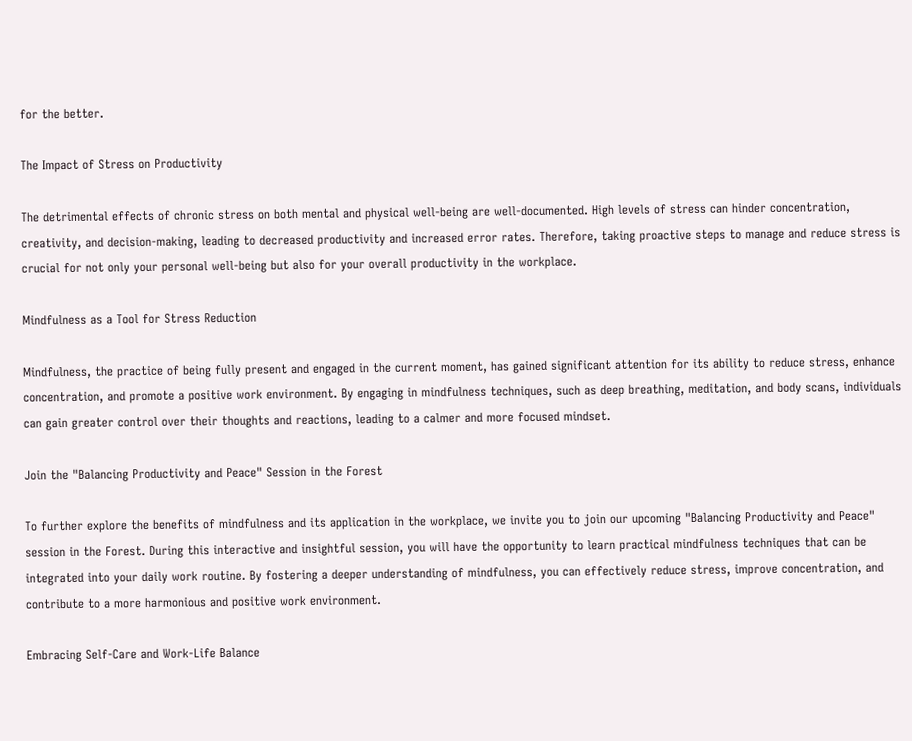for the better.

The Impact of Stress on Productivity

The detrimental effects of chronic stress on both mental and physical well-being are well-documented. High levels of stress can hinder concentration, creativity, and decision-making, leading to decreased productivity and increased error rates. Therefore, taking proactive steps to manage and reduce stress is crucial for not only your personal well-being but also for your overall productivity in the workplace.

Mindfulness as a Tool for Stress Reduction

Mindfulness, the practice of being fully present and engaged in the current moment, has gained significant attention for its ability to reduce stress, enhance concentration, and promote a positive work environment. By engaging in mindfulness techniques, such as deep breathing, meditation, and body scans, individuals can gain greater control over their thoughts and reactions, leading to a calmer and more focused mindset.

Join the "Balancing Productivity and Peace" Session in the Forest

To further explore the benefits of mindfulness and its application in the workplace, we invite you to join our upcoming "Balancing Productivity and Peace" session in the Forest. During this interactive and insightful session, you will have the opportunity to learn practical mindfulness techniques that can be integrated into your daily work routine. By fostering a deeper understanding of mindfulness, you can effectively reduce stress, improve concentration, and contribute to a more harmonious and positive work environment.

Embracing Self-Care and Work-Life Balance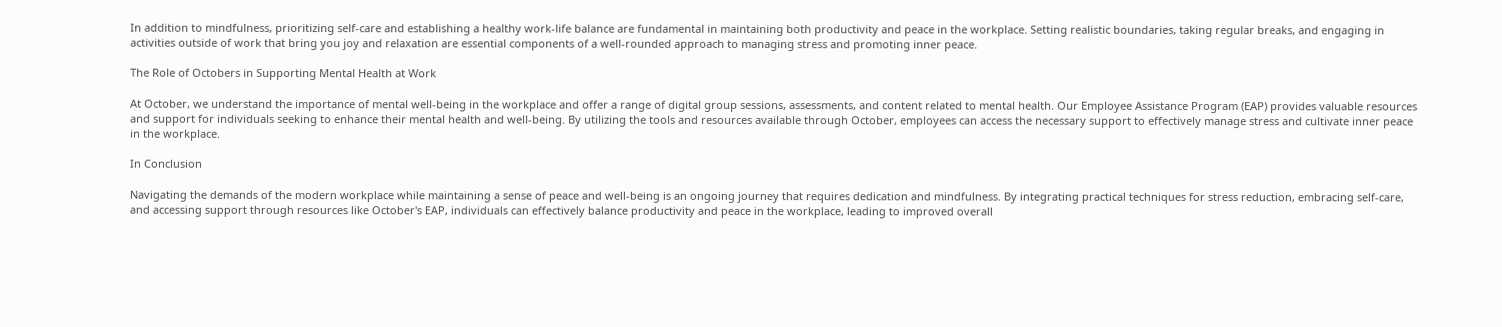In addition to mindfulness, prioritizing self-care and establishing a healthy work-life balance are fundamental in maintaining both productivity and peace in the workplace. Setting realistic boundaries, taking regular breaks, and engaging in activities outside of work that bring you joy and relaxation are essential components of a well-rounded approach to managing stress and promoting inner peace.

The Role of Octobers in Supporting Mental Health at Work

At October, we understand the importance of mental well-being in the workplace and offer a range of digital group sessions, assessments, and content related to mental health. Our Employee Assistance Program (EAP) provides valuable resources and support for individuals seeking to enhance their mental health and well-being. By utilizing the tools and resources available through October, employees can access the necessary support to effectively manage stress and cultivate inner peace in the workplace.

In Conclusion

Navigating the demands of the modern workplace while maintaining a sense of peace and well-being is an ongoing journey that requires dedication and mindfulness. By integrating practical techniques for stress reduction, embracing self-care, and accessing support through resources like October's EAP, individuals can effectively balance productivity and peace in the workplace, leading to improved overall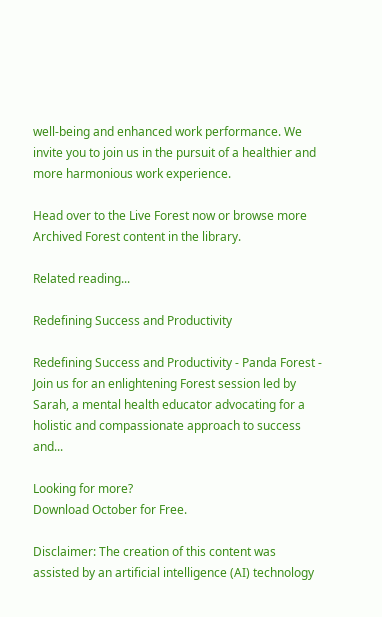well-being and enhanced work performance. We invite you to join us in the pursuit of a healthier and more harmonious work experience.

Head over to the Live Forest now or browse more Archived Forest content in the library.

Related reading...

Redefining Success and Productivity

Redefining Success and Productivity - Panda Forest - Join us for an enlightening Forest session led by Sarah, a mental health educator advocating for a holistic and compassionate approach to success and...

Looking for more?
Download October for Free.

Disclaimer: The creation of this content was assisted by an artificial intelligence (AI) technology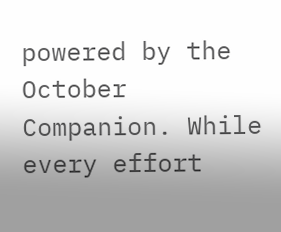powered by the October Companion. While every effort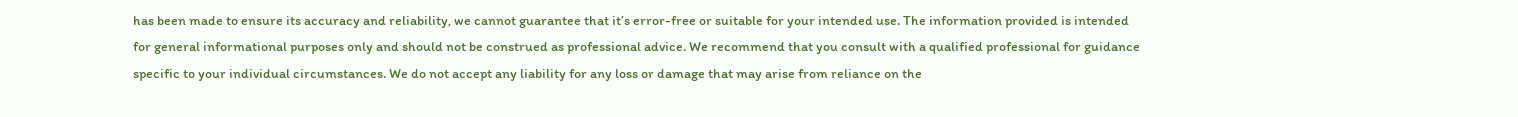has been made to ensure its accuracy and reliability, we cannot guarantee that it’s error-free or suitable for your intended use. The information provided is intended for general informational purposes only and should not be construed as professional advice. We recommend that you consult with a qualified professional for guidance specific to your individual circumstances. We do not accept any liability for any loss or damage that may arise from reliance on the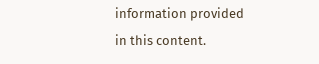information provided in this content.